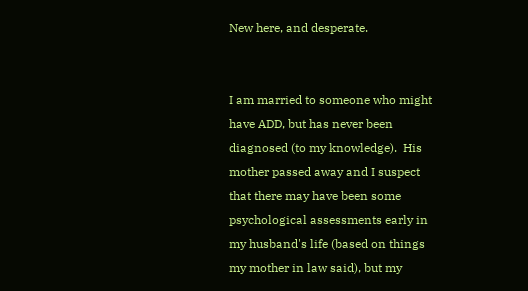New here, and desperate.


I am married to someone who might have ADD, but has never been diagnosed (to my knowledge).  His mother passed away and I suspect that there may have been some psychological assessments early in my husband's life (based on things my mother in law said), but my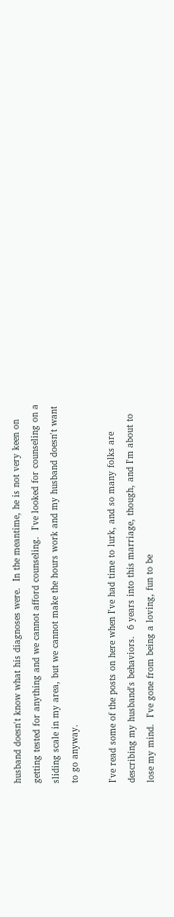husband doesn't know what his diagnoses were.  In the meantime, he is not very keen on getting tested for anything and we cannot afford counseling.  I've looked for counseling on a sliding scale in my area, but we cannot make the hours work and my husband doesn't want to go anyway.

I've read some of the posts on here when I've had time to lurk, and so many folks are describing my husband's behaviors.  6 years into this marriage, though, and I'm about to lose my mind.  I've gone from being a loving, fun to be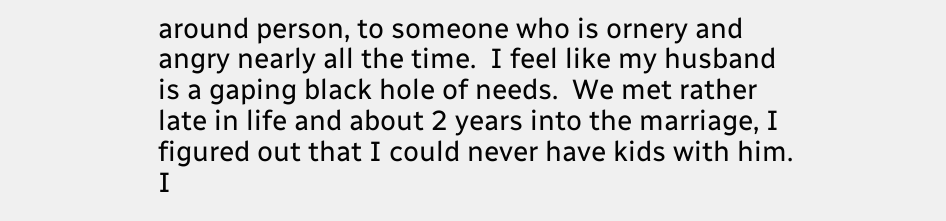around person, to someone who is ornery and angry nearly all the time.  I feel like my husband is a gaping black hole of needs.  We met rather late in life and about 2 years into the marriage, I figured out that I could never have kids with him.  I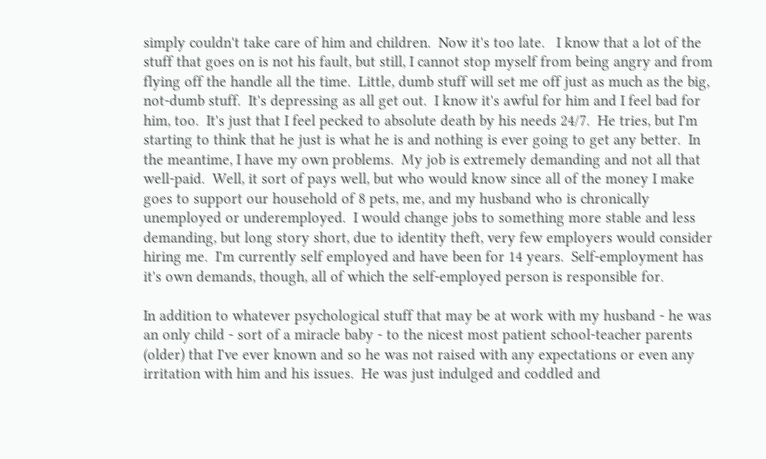simply couldn't take care of him and children.  Now it's too late.   I know that a lot of the stuff that goes on is not his fault, but still, I cannot stop myself from being angry and from flying off the handle all the time.  Little, dumb stuff will set me off just as much as the big, not-dumb stuff.  It's depressing as all get out.  I know it's awful for him and I feel bad for him, too.  It's just that I feel pecked to absolute death by his needs 24/7.  He tries, but I'm starting to think that he just is what he is and nothing is ever going to get any better.  In the meantime, I have my own problems.  My job is extremely demanding and not all that well-paid.  Well, it sort of pays well, but who would know since all of the money I make goes to support our household of 8 pets, me, and my husband who is chronically unemployed or underemployed.  I would change jobs to something more stable and less demanding, but long story short, due to identity theft, very few employers would consider hiring me.  I'm currently self employed and have been for 14 years.  Self-employment has it's own demands, though, all of which the self-employed person is responsible for.

In addition to whatever psychological stuff that may be at work with my husband - he was an only child - sort of a miracle baby - to the nicest most patient school-teacher parents (older) that I've ever known and so he was not raised with any expectations or even any irritation with him and his issues.  He was just indulged and coddled and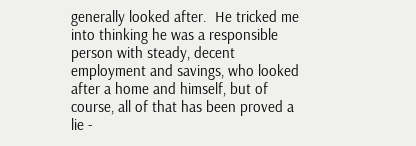generally looked after.  He tricked me into thinking he was a responsible person with steady, decent employment and savings, who looked after a home and himself, but of course, all of that has been proved a lie -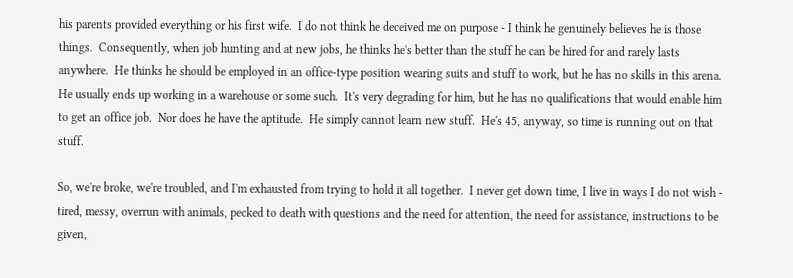his parents provided everything or his first wife.  I do not think he deceived me on purpose - I think he genuinely believes he is those things.  Consequently, when job hunting and at new jobs, he thinks he's better than the stuff he can be hired for and rarely lasts anywhere.  He thinks he should be employed in an office-type position wearing suits and stuff to work, but he has no skills in this arena.  He usually ends up working in a warehouse or some such.  It's very degrading for him, but he has no qualifications that would enable him to get an office job.  Nor does he have the aptitude.  He simply cannot learn new stuff.  He's 45, anyway, so time is running out on that stuff.

So, we're broke, we're troubled, and I'm exhausted from trying to hold it all together.  I never get down time, I live in ways I do not wish - tired, messy, overrun with animals, pecked to death with questions and the need for attention, the need for assistance, instructions to be given,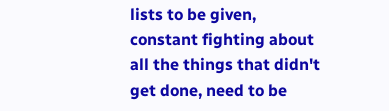lists to be given, constant fighting about all the things that didn't get done, need to be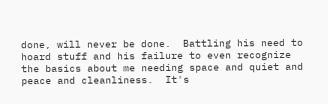done, will never be done.  Battling his need to hoard stuff and his failure to even recognize the basics about me needing space and quiet and peace and cleanliness.  It's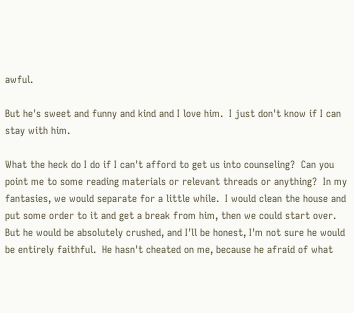awful.

But he's sweet and funny and kind and I love him.  I just don't know if I can stay with him.

What the heck do I do if I can't afford to get us into counseling?  Can you point me to some reading materials or relevant threads or anything?  In my fantasies, we would separate for a little while.  I would clean the house and put some order to it and get a break from him, then we could start over.  But he would be absolutely crushed, and I'll be honest, I'm not sure he would be entirely faithful.  He hasn't cheated on me, because he afraid of what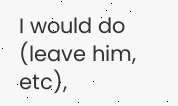I would do (leave him, etc),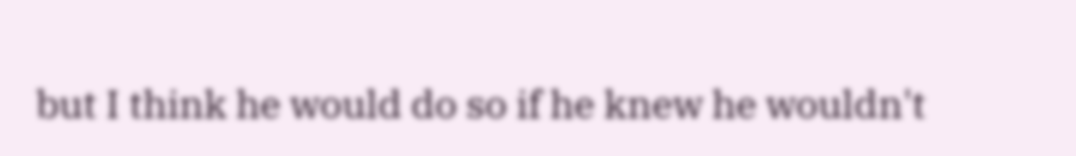but I think he would do so if he knew he wouldn't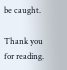be caught.

Thank you for reading.